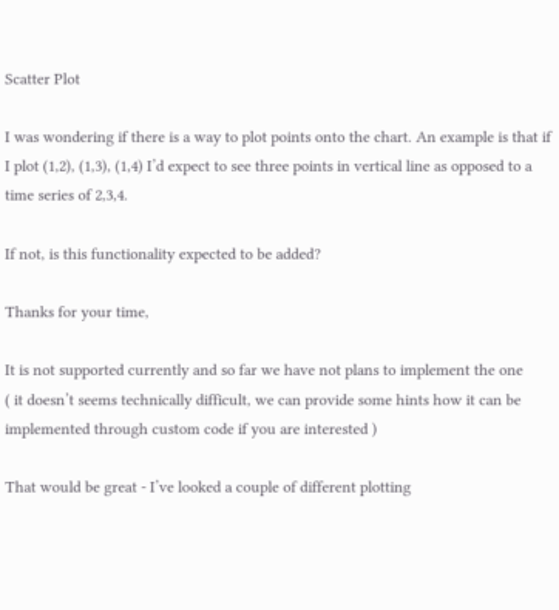Scatter Plot

I was wondering if there is a way to plot points onto the chart. An example is that if I plot (1,2), (1,3), (1,4) I’d expect to see three points in vertical line as opposed to a time series of 2,3,4.

If not, is this functionality expected to be added?

Thanks for your time,

It is not supported currently and so far we have not plans to implement the one
( it doesn’t seems technically difficult, we can provide some hints how it can be implemented through custom code if you are interested )

That would be great - I’ve looked a couple of different plotting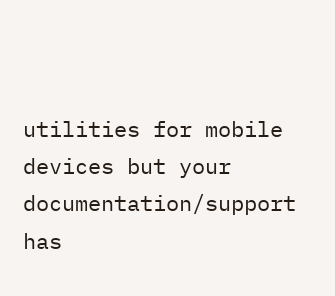utilities for mobile devices but your documentation/support has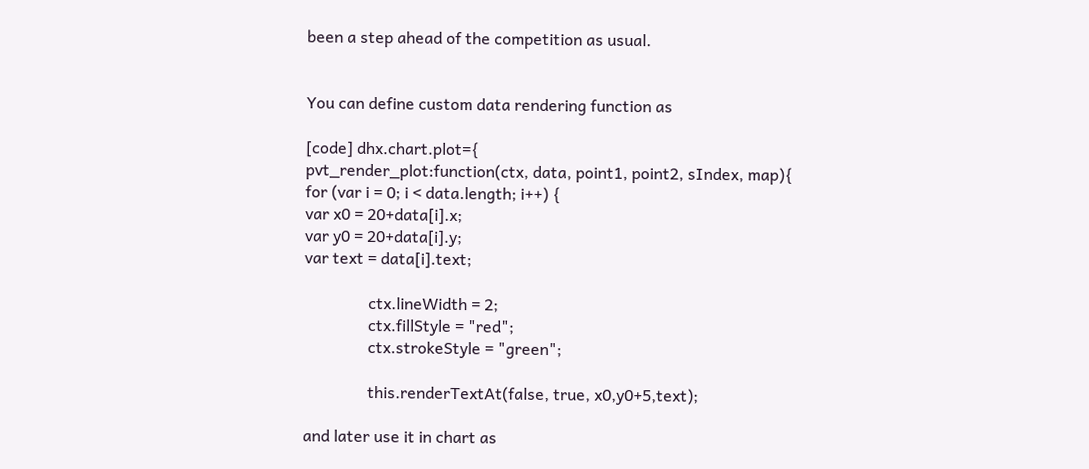been a step ahead of the competition as usual.


You can define custom data rendering function as

[code] dhx.chart.plot={
pvt_render_plot:function(ctx, data, point1, point2, sIndex, map){
for (var i = 0; i < data.length; i++) {
var x0 = 20+data[i].x;
var y0 = 20+data[i].y;
var text = data[i].text;

                ctx.lineWidth = 2;
                ctx.fillStyle = "red";
                ctx.strokeStyle = "green";

                this.renderTextAt(false, true, x0,y0+5,text);

and later use it in chart as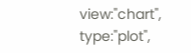view:"chart", type:"plot",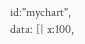id:"mychart", data: [{ x:100,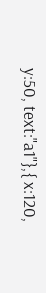y:50, text:"a1"},{ x:120,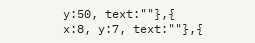y:50, text:""},{ x:8, y:7, text:""},{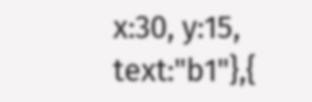x:30, y:15, text:"b1"},{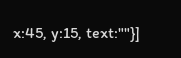x:45, y:15, text:""}]